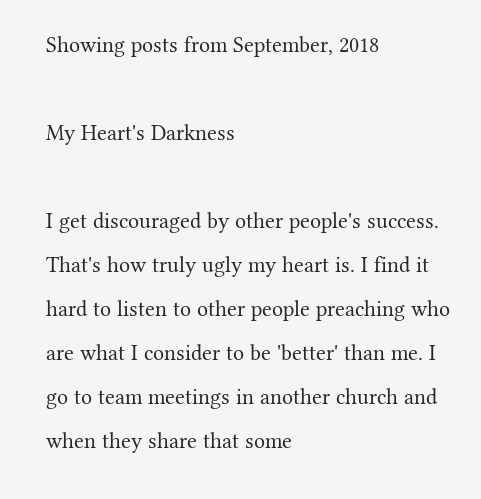Showing posts from September, 2018

My Heart's Darkness

I get discouraged by other people's success. That's how truly ugly my heart is. I find it hard to listen to other people preaching who are what I consider to be 'better' than me. I go to team meetings in another church and when they share that some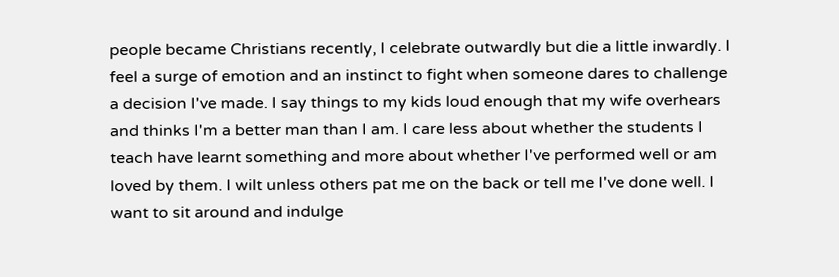people became Christians recently, I celebrate outwardly but die a little inwardly. I feel a surge of emotion and an instinct to fight when someone dares to challenge a decision I've made. I say things to my kids loud enough that my wife overhears and thinks I'm a better man than I am. I care less about whether the students I teach have learnt something and more about whether I've performed well or am loved by them. I wilt unless others pat me on the back or tell me I've done well. I want to sit around and indulge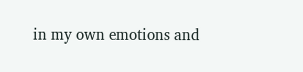in my own emotions and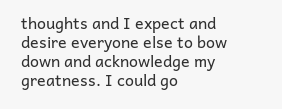thoughts and I expect and desire everyone else to bow down and acknowledge my greatness. I could go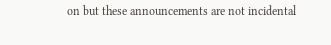on but these announcements are not incidental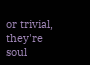or trivial, they're soul